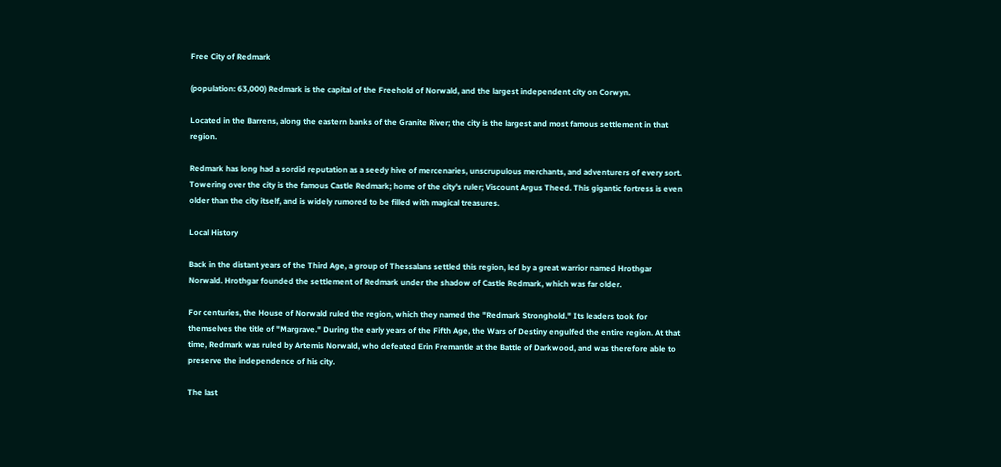Free City of Redmark

(population: 63,000) Redmark is the capital of the Freehold of Norwald, and the largest independent city on Corwyn.

Located in the Barrens, along the eastern banks of the Granite River; the city is the largest and most famous settlement in that region.

Redmark has long had a sordid reputation as a seedy hive of mercenaries, unscrupulous merchants, and adventurers of every sort. Towering over the city is the famous Castle Redmark; home of the city's ruler; Viscount Argus Theed. This gigantic fortress is even older than the city itself, and is widely rumored to be filled with magical treasures.

Local History

Back in the distant years of the Third Age, a group of Thessalans settled this region, led by a great warrior named Hrothgar Norwald. Hrothgar founded the settlement of Redmark under the shadow of Castle Redmark, which was far older.

For centuries, the House of Norwald ruled the region, which they named the "Redmark Stronghold." Its leaders took for themselves the title of "Margrave." During the early years of the Fifth Age, the Wars of Destiny engulfed the entire region. At that time, Redmark was ruled by Artemis Norwald, who defeated Erin Fremantle at the Battle of Darkwood, and was therefore able to preserve the independence of his city.

The last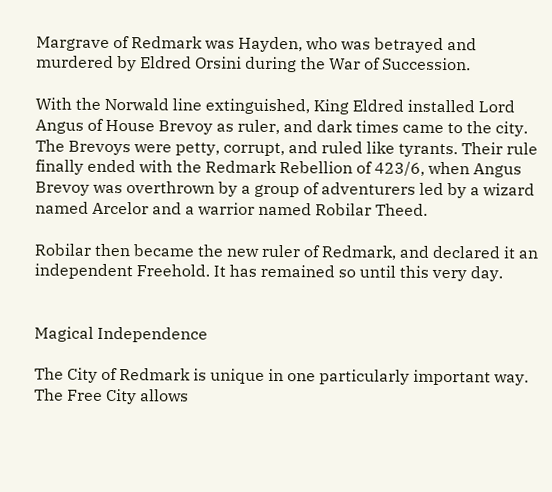Margrave of Redmark was Hayden, who was betrayed and murdered by Eldred Orsini during the War of Succession.

With the Norwald line extinguished, King Eldred installed Lord Angus of House Brevoy as ruler, and dark times came to the city. The Brevoys were petty, corrupt, and ruled like tyrants. Their rule finally ended with the Redmark Rebellion of 423/6, when Angus Brevoy was overthrown by a group of adventurers led by a wizard named Arcelor and a warrior named Robilar Theed.

Robilar then became the new ruler of Redmark, and declared it an independent Freehold. It has remained so until this very day.


Magical Independence

The City of Redmark is unique in one particularly important way. The Free City allows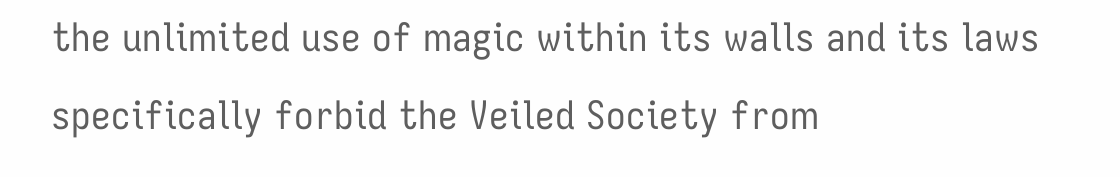the unlimited use of magic within its walls and its laws specifically forbid the Veiled Society from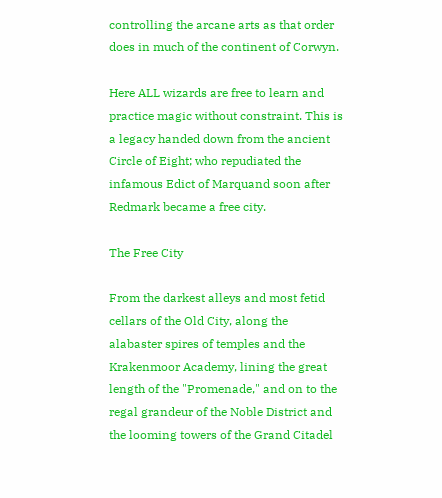controlling the arcane arts as that order does in much of the continent of Corwyn.

Here ALL wizards are free to learn and practice magic without constraint. This is a legacy handed down from the ancient Circle of Eight; who repudiated the infamous Edict of Marquand soon after Redmark became a free city.

The Free City

From the darkest alleys and most fetid cellars of the Old City, along the alabaster spires of temples and the Krakenmoor Academy, lining the great length of the "Promenade," and on to the regal grandeur of the Noble District and the looming towers of the Grand Citadel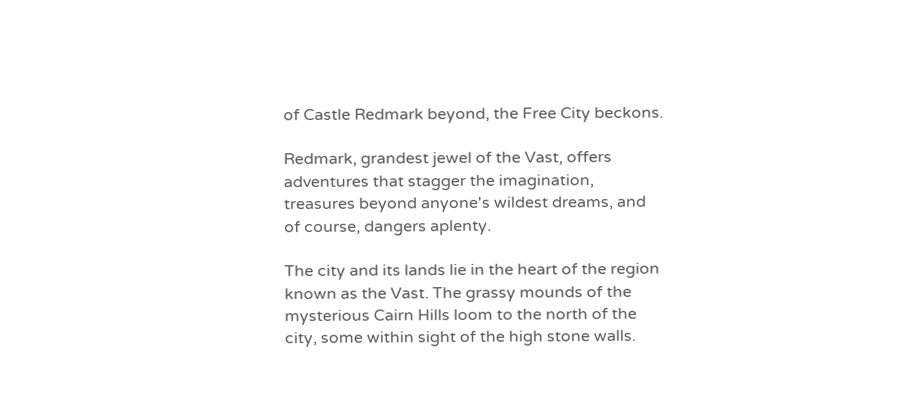of Castle Redmark beyond, the Free City beckons.

Redmark, grandest jewel of the Vast, offers adventures that stagger the imagination, treasures beyond anyone's wildest dreams, and of course, dangers aplenty.

The city and its lands lie in the heart of the region known as the Vast. The grassy mounds of the mysterious Cairn Hills loom to the north of the city, some within sight of the high stone walls.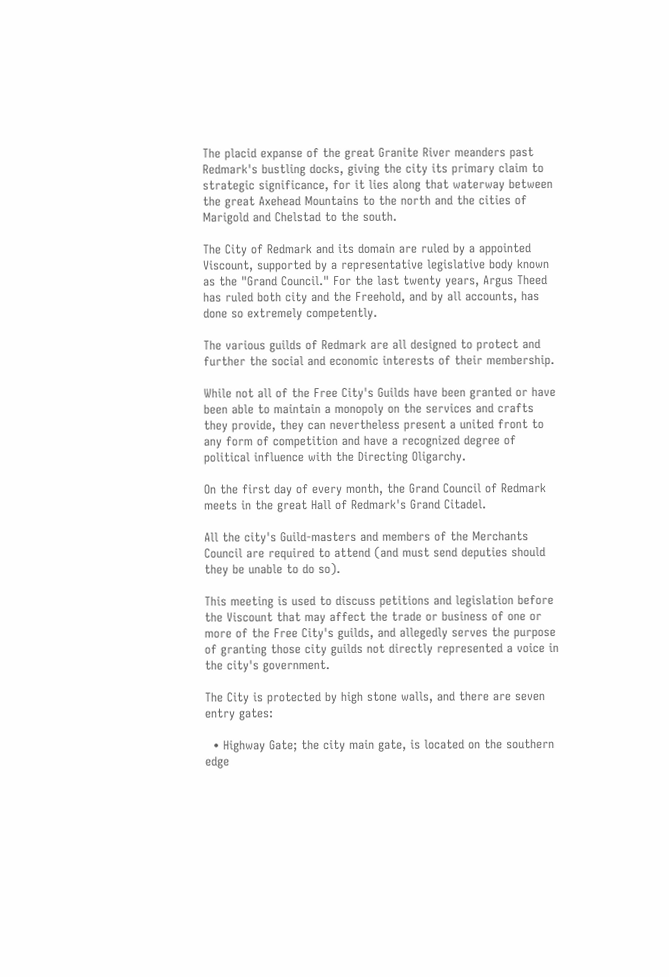The placid expanse of the great Granite River meanders past Redmark's bustling docks, giving the city its primary claim to strategic significance, for it lies along that waterway between the great Axehead Mountains to the north and the cities of Marigold and Chelstad to the south.

The City of Redmark and its domain are ruled by a appointed Viscount, supported by a representative legislative body known as the "Grand Council." For the last twenty years, Argus Theed has ruled both city and the Freehold, and by all accounts, has done so extremely competently.

The various guilds of Redmark are all designed to protect and further the social and economic interests of their membership.

While not all of the Free City's Guilds have been granted or have been able to maintain a monopoly on the services and crafts they provide, they can nevertheless present a united front to any form of competition and have a recognized degree of political influence with the Directing Oligarchy.

On the first day of every month, the Grand Council of Redmark meets in the great Hall of Redmark's Grand Citadel.

All the city's Guild-masters and members of the Merchants Council are required to attend (and must send deputies should they be unable to do so).

This meeting is used to discuss petitions and legislation before the Viscount that may affect the trade or business of one or more of the Free City's guilds, and allegedly serves the purpose of granting those city guilds not directly represented a voice in the city's government.

The City is protected by high stone walls, and there are seven entry gates:

  • Highway Gate; the city main gate, is located on the southern edge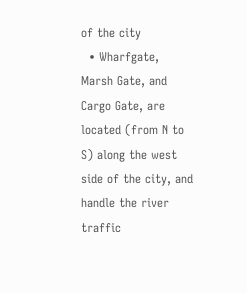of the city
  • Wharfgate, Marsh Gate, and Cargo Gate, are located (from N to S) along the west side of the city, and handle the river traffic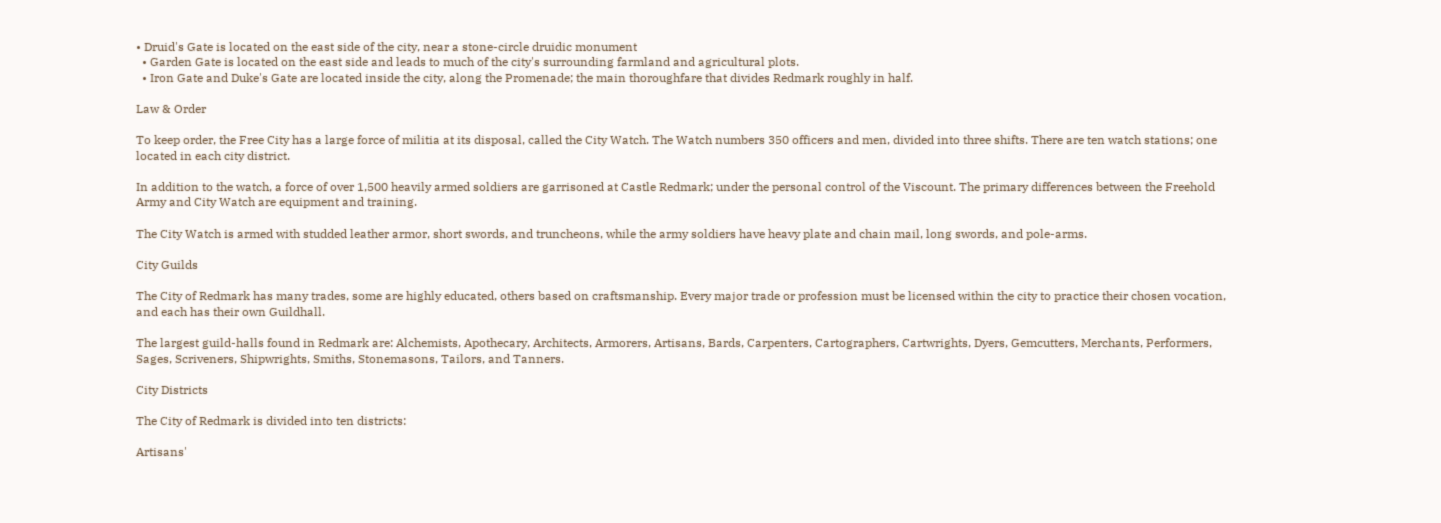• Druid's Gate is located on the east side of the city, near a stone-circle druidic monument
  • Garden Gate is located on the east side and leads to much of the city's surrounding farmland and agricultural plots.
  • Iron Gate and Duke's Gate are located inside the city, along the Promenade; the main thoroughfare that divides Redmark roughly in half.

Law & Order

To keep order, the Free City has a large force of militia at its disposal, called the City Watch. The Watch numbers 350 officers and men, divided into three shifts. There are ten watch stations; one located in each city district.

In addition to the watch, a force of over 1,500 heavily armed soldiers are garrisoned at Castle Redmark; under the personal control of the Viscount. The primary differences between the Freehold Army and City Watch are equipment and training.

The City Watch is armed with studded leather armor, short swords, and truncheons, while the army soldiers have heavy plate and chain mail, long swords, and pole-arms.

City Guilds

The City of Redmark has many trades, some are highly educated, others based on craftsmanship. Every major trade or profession must be licensed within the city to practice their chosen vocation, and each has their own Guildhall.

The largest guild-halls found in Redmark are: Alchemists, Apothecary, Architects, Armorers, Artisans, Bards, Carpenters, Cartographers, Cartwrights, Dyers, Gemcutters, Merchants, Performers, Sages, Scriveners, Shipwrights, Smiths, Stonemasons, Tailors, and Tanners.

City Districts

The City of Redmark is divided into ten districts:

Artisans'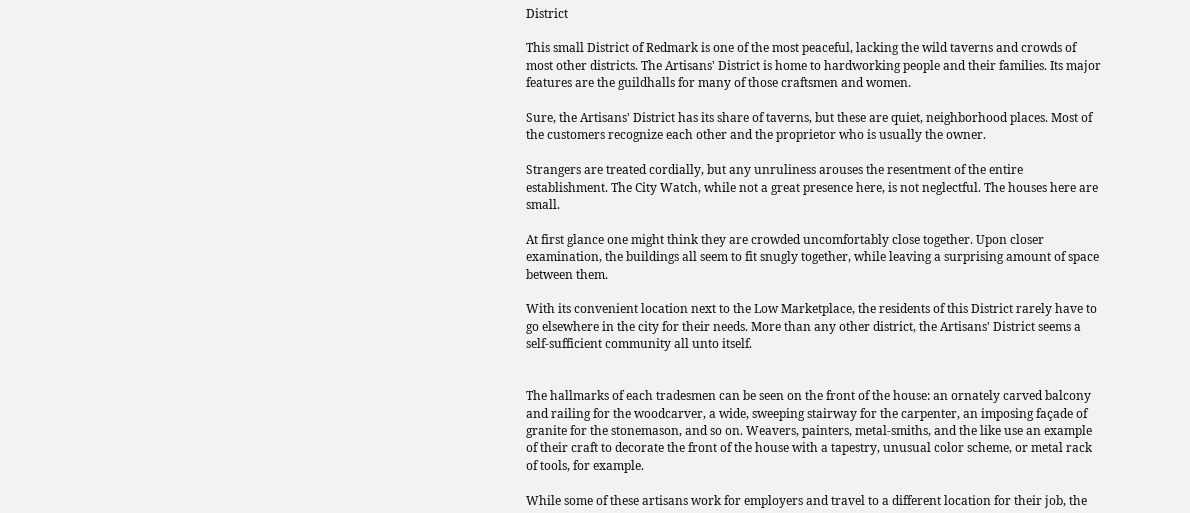District

This small District of Redmark is one of the most peaceful, lacking the wild taverns and crowds of most other districts. The Artisans' District is home to hardworking people and their families. Its major features are the guildhalls for many of those craftsmen and women.

Sure, the Artisans' District has its share of taverns, but these are quiet, neighborhood places. Most of the customers recognize each other and the proprietor who is usually the owner.

Strangers are treated cordially, but any unruliness arouses the resentment of the entire establishment. The City Watch, while not a great presence here, is not neglectful. The houses here are small.

At first glance one might think they are crowded uncomfortably close together. Upon closer examination, the buildings all seem to fit snugly together, while leaving a surprising amount of space between them.

With its convenient location next to the Low Marketplace, the residents of this District rarely have to go elsewhere in the city for their needs. More than any other district, the Artisans' District seems a self-sufficient community all unto itself.


The hallmarks of each tradesmen can be seen on the front of the house: an ornately carved balcony and railing for the woodcarver, a wide, sweeping stairway for the carpenter, an imposing façade of granite for the stonemason, and so on. Weavers, painters, metal-smiths, and the like use an example of their craft to decorate the front of the house with a tapestry, unusual color scheme, or metal rack of tools, for example.

While some of these artisans work for employers and travel to a different location for their job, the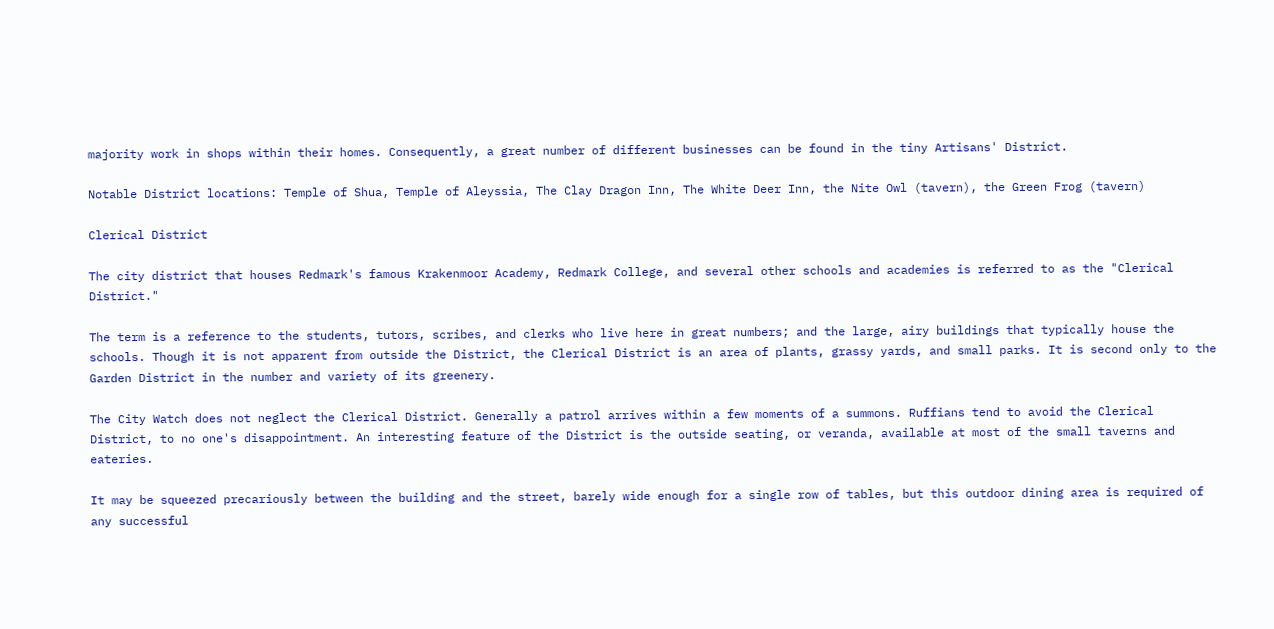majority work in shops within their homes. Consequently, a great number of different businesses can be found in the tiny Artisans' District.

Notable District locations: Temple of Shua, Temple of Aleyssia, The Clay Dragon Inn, The White Deer Inn, the Nite Owl (tavern), the Green Frog (tavern)

Clerical District

The city district that houses Redmark's famous Krakenmoor Academy, Redmark College, and several other schools and academies is referred to as the "Clerical District."

The term is a reference to the students, tutors, scribes, and clerks who live here in great numbers; and the large, airy buildings that typically house the schools. Though it is not apparent from outside the District, the Clerical District is an area of plants, grassy yards, and small parks. It is second only to the Garden District in the number and variety of its greenery.

The City Watch does not neglect the Clerical District. Generally a patrol arrives within a few moments of a summons. Ruffians tend to avoid the Clerical District, to no one's disappointment. An interesting feature of the District is the outside seating, or veranda, available at most of the small taverns and eateries.

It may be squeezed precariously between the building and the street, barely wide enough for a single row of tables, but this outdoor dining area is required of any successful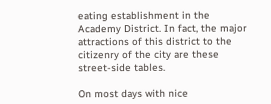eating establishment in the Academy District. In fact, the major attractions of this district to the citizenry of the city are these street-side tables.

On most days with nice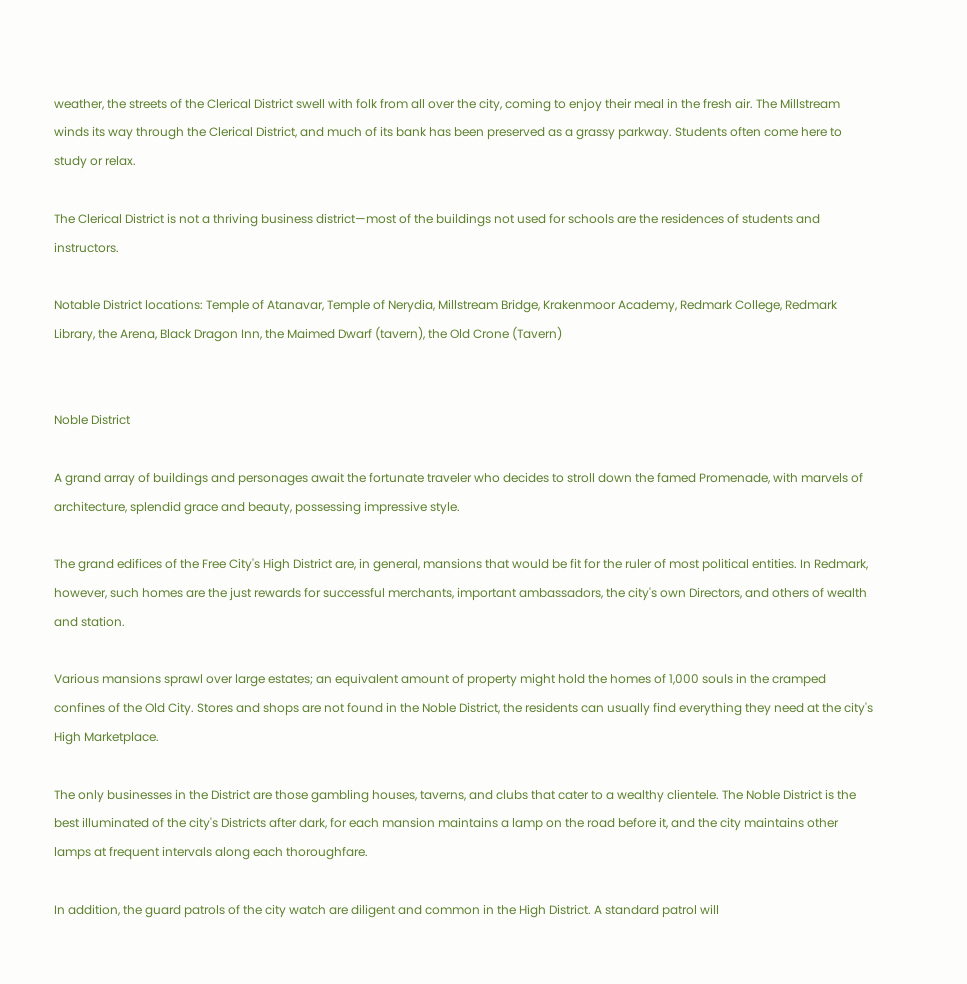weather, the streets of the Clerical District swell with folk from all over the city, coming to enjoy their meal in the fresh air. The Millstream winds its way through the Clerical District, and much of its bank has been preserved as a grassy parkway. Students often come here to study or relax.

The Clerical District is not a thriving business district—most of the buildings not used for schools are the residences of students and instructors.

Notable District locations: Temple of Atanavar, Temple of Nerydia, Millstream Bridge, Krakenmoor Academy, Redmark College, Redmark Library, the Arena, Black Dragon Inn, the Maimed Dwarf (tavern), the Old Crone (Tavern)


Noble District

A grand array of buildings and personages await the fortunate traveler who decides to stroll down the famed Promenade, with marvels of architecture, splendid grace and beauty, possessing impressive style.

The grand edifices of the Free City's High District are, in general, mansions that would be fit for the ruler of most political entities. In Redmark, however, such homes are the just rewards for successful merchants, important ambassadors, the city's own Directors, and others of wealth and station.

Various mansions sprawl over large estates; an equivalent amount of property might hold the homes of 1,000 souls in the cramped confines of the Old City. Stores and shops are not found in the Noble District, the residents can usually find everything they need at the city's High Marketplace.

The only businesses in the District are those gambling houses, taverns, and clubs that cater to a wealthy clientele. The Noble District is the best illuminated of the city's Districts after dark, for each mansion maintains a lamp on the road before it, and the city maintains other lamps at frequent intervals along each thoroughfare.

In addition, the guard patrols of the city watch are diligent and common in the High District. A standard patrol will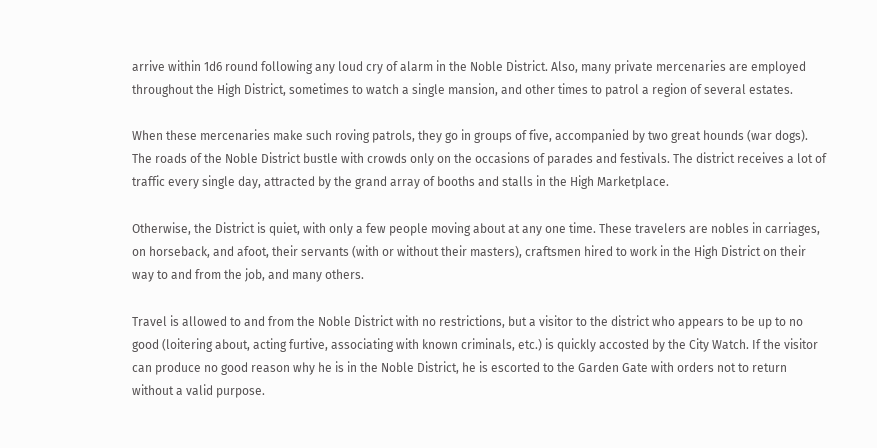arrive within 1d6 round following any loud cry of alarm in the Noble District. Also, many private mercenaries are employed throughout the High District, sometimes to watch a single mansion, and other times to patrol a region of several estates.

When these mercenaries make such roving patrols, they go in groups of five, accompanied by two great hounds (war dogs). The roads of the Noble District bustle with crowds only on the occasions of parades and festivals. The district receives a lot of traffic every single day, attracted by the grand array of booths and stalls in the High Marketplace.

Otherwise, the District is quiet, with only a few people moving about at any one time. These travelers are nobles in carriages, on horseback, and afoot, their servants (with or without their masters), craftsmen hired to work in the High District on their way to and from the job, and many others.

Travel is allowed to and from the Noble District with no restrictions, but a visitor to the district who appears to be up to no good (loitering about, acting furtive, associating with known criminals, etc.) is quickly accosted by the City Watch. If the visitor can produce no good reason why he is in the Noble District, he is escorted to the Garden Gate with orders not to return without a valid purpose.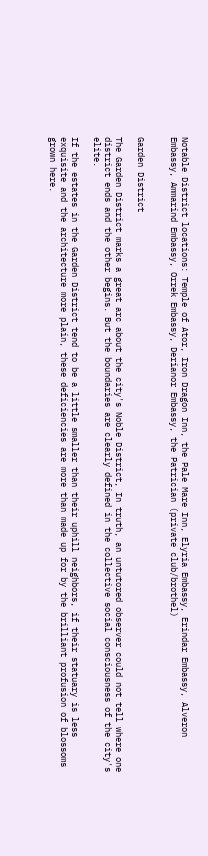Notable District locations: Temple of Ator, Iron Dragon Inn, the Pale Mare Inn, Elyria Embassy, Erindar Embassy, Alveron Embassy, Ammarind Embassy, Orrek Embassy, Derianor Embassy, the Patrician (private club/brothel)


Garden District

The Garden District marks a great arc about the city's Noble District, In truth, an untutored observer could not tell where one district ends and the other begins. But the boundaries are clearly defined in the collective social consciousness of the city's elite.

If the estates in the Garden District tend to be a little smaller than their uphill neighbors, if their statuary is less exquisite and the architecture more plain, these deficiencies are more than made up for by the brilliant profusion of blossoms grown here.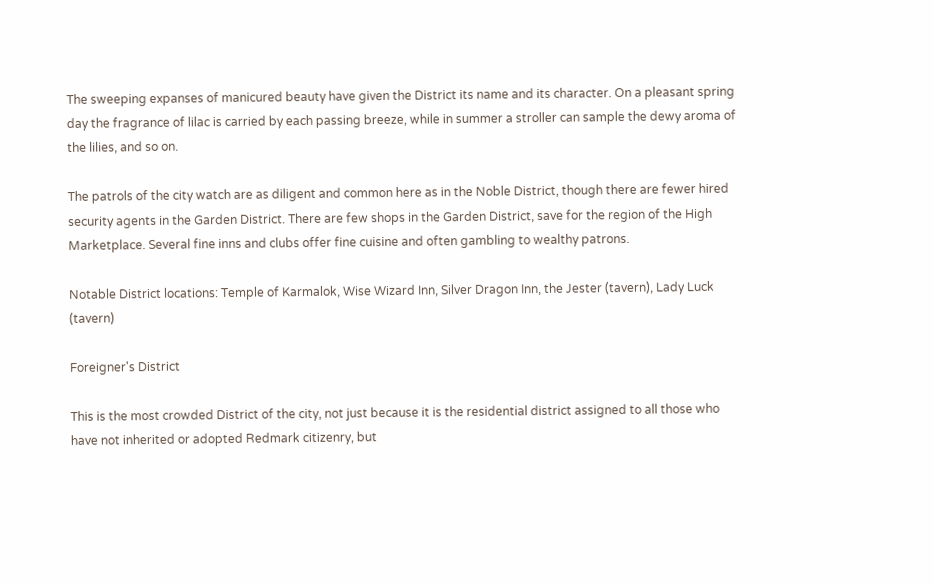The sweeping expanses of manicured beauty have given the District its name and its character. On a pleasant spring day the fragrance of lilac is carried by each passing breeze, while in summer a stroller can sample the dewy aroma of the lilies, and so on.

The patrols of the city watch are as diligent and common here as in the Noble District, though there are fewer hired security agents in the Garden District. There are few shops in the Garden District, save for the region of the High Marketplace. Several fine inns and clubs offer fine cuisine and often gambling to wealthy patrons.

Notable District locations: Temple of Karmalok, Wise Wizard Inn, Silver Dragon Inn, the Jester (tavern), Lady Luck (tavern)

Foreigner's District

This is the most crowded District of the city, not just because it is the residential district assigned to all those who have not inherited or adopted Redmark citizenry, but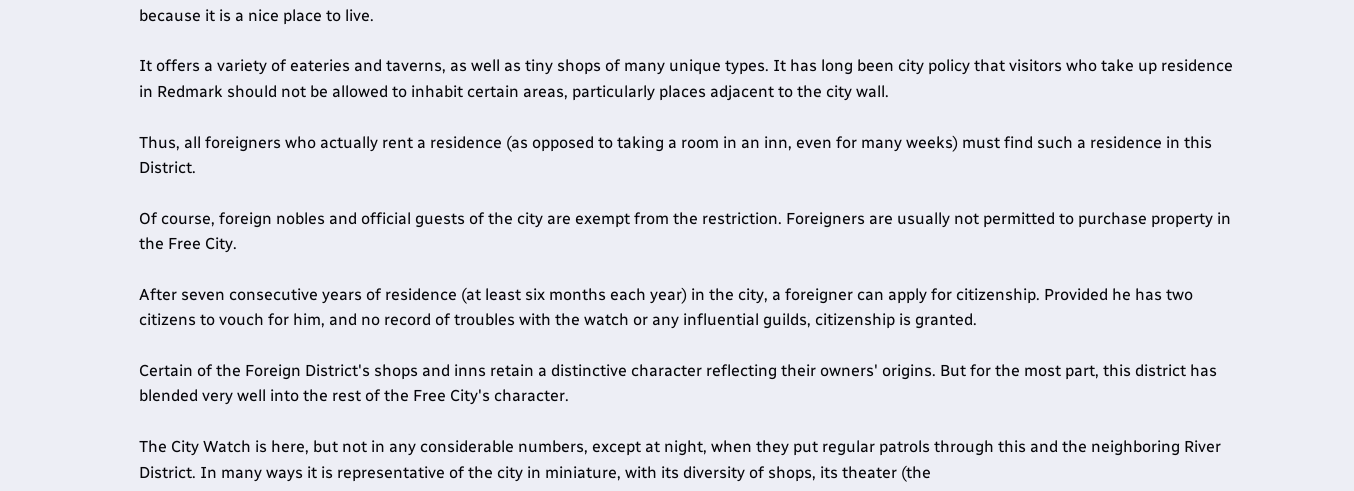because it is a nice place to live.

It offers a variety of eateries and taverns, as well as tiny shops of many unique types. It has long been city policy that visitors who take up residence in Redmark should not be allowed to inhabit certain areas, particularly places adjacent to the city wall.

Thus, all foreigners who actually rent a residence (as opposed to taking a room in an inn, even for many weeks) must find such a residence in this District.

Of course, foreign nobles and official guests of the city are exempt from the restriction. Foreigners are usually not permitted to purchase property in the Free City.

After seven consecutive years of residence (at least six months each year) in the city, a foreigner can apply for citizenship. Provided he has two citizens to vouch for him, and no record of troubles with the watch or any influential guilds, citizenship is granted.

Certain of the Foreign District's shops and inns retain a distinctive character reflecting their owners' origins. But for the most part, this district has blended very well into the rest of the Free City's character.

The City Watch is here, but not in any considerable numbers, except at night, when they put regular patrols through this and the neighboring River District. In many ways it is representative of the city in miniature, with its diversity of shops, its theater (the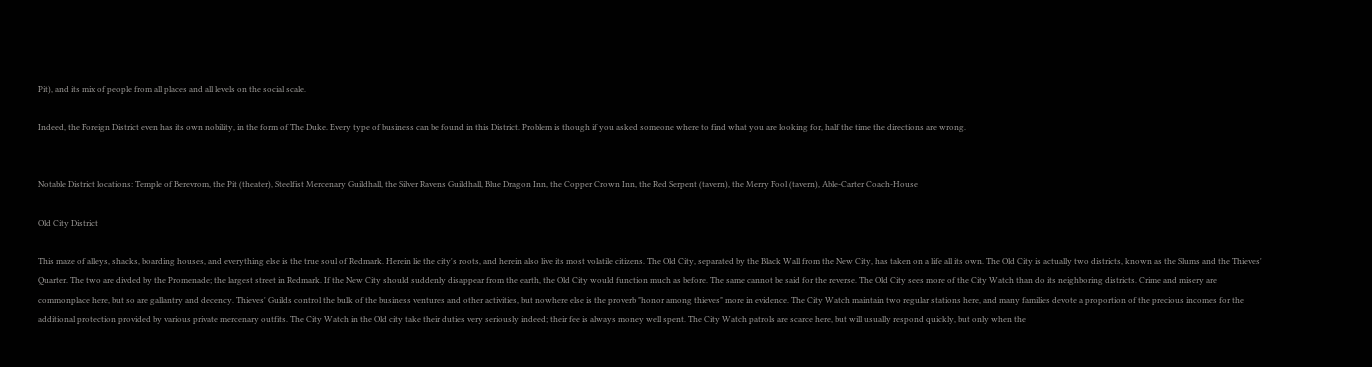Pit), and its mix of people from all places and all levels on the social scale.

Indeed, the Foreign District even has its own nobility, in the form of The Duke. Every type of business can be found in this District. Problem is though if you asked someone where to find what you are looking for, half the time the directions are wrong.


Notable District locations: Temple of Berevrom, the Pit (theater), Steelfist Mercenary Guildhall, the Silver Ravens Guildhall, Blue Dragon Inn, the Copper Crown Inn, the Red Serpent (tavern), the Merry Fool (tavern), Able-Carter Coach-House

Old City District

This maze of alleys, shacks, boarding houses, and everything else is the true soul of Redmark. Herein lie the city's roots, and herein also live its most volatile citizens. The Old City, separated by the Black Wall from the New City, has taken on a life all its own. The Old City is actually two districts, known as the Slums and the Thieves' Quarter. The two are divded by the Promenade; the largest street in Redmark. If the New City should suddenly disappear from the earth, the Old City would function much as before. The same cannot be said for the reverse. The Old City sees more of the City Watch than do its neighboring districts. Crime and misery are commonplace here, but so are gallantry and decency. Thieves' Guilds control the bulk of the business ventures and other activities, but nowhere else is the proverb "honor among thieves" more in evidence. The City Watch maintain two regular stations here, and many families devote a proportion of the precious incomes for the additional protection provided by various private mercenary outfits. The City Watch in the Old city take their duties very seriously indeed; their fee is always money well spent. The City Watch patrols are scarce here, but will usually respond quickly, but only when the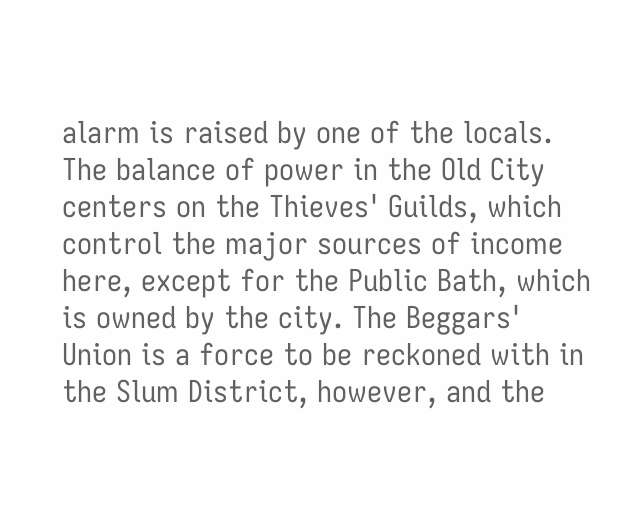alarm is raised by one of the locals. The balance of power in the Old City centers on the Thieves' Guilds, which control the major sources of income here, except for the Public Bath, which is owned by the city. The Beggars' Union is a force to be reckoned with in the Slum District, however, and the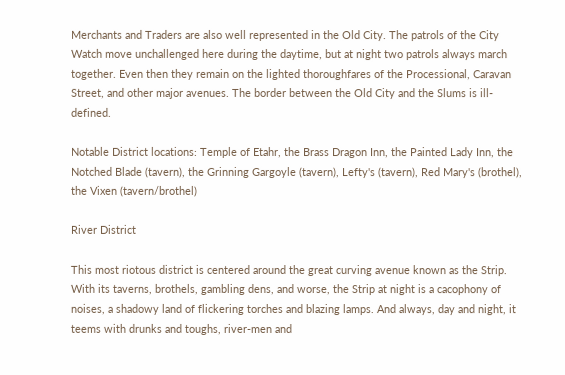Merchants and Traders are also well represented in the Old City. The patrols of the City Watch move unchallenged here during the daytime, but at night two patrols always march together. Even then they remain on the lighted thoroughfares of the Processional, Caravan Street, and other major avenues. The border between the Old City and the Slums is ill-defined.

Notable District locations: Temple of Etahr, the Brass Dragon Inn, the Painted Lady Inn, the Notched Blade (tavern), the Grinning Gargoyle (tavern), Lefty's (tavern), Red Mary's (brothel), the Vixen (tavern/brothel)

River District

This most riotous district is centered around the great curving avenue known as the Strip. With its taverns, brothels, gambling dens, and worse, the Strip at night is a cacophony of noises, a shadowy land of flickering torches and blazing lamps. And always, day and night, it teems with drunks and toughs, river-men and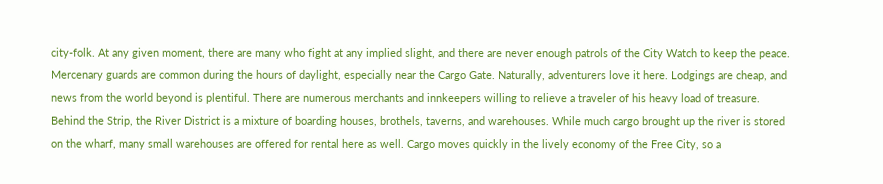city-folk. At any given moment, there are many who fight at any implied slight, and there are never enough patrols of the City Watch to keep the peace. Mercenary guards are common during the hours of daylight, especially near the Cargo Gate. Naturally, adventurers love it here. Lodgings are cheap, and news from the world beyond is plentiful. There are numerous merchants and innkeepers willing to relieve a traveler of his heavy load of treasure. Behind the Strip, the River District is a mixture of boarding houses, brothels, taverns, and warehouses. While much cargo brought up the river is stored on the wharf, many small warehouses are offered for rental here as well. Cargo moves quickly in the lively economy of the Free City, so a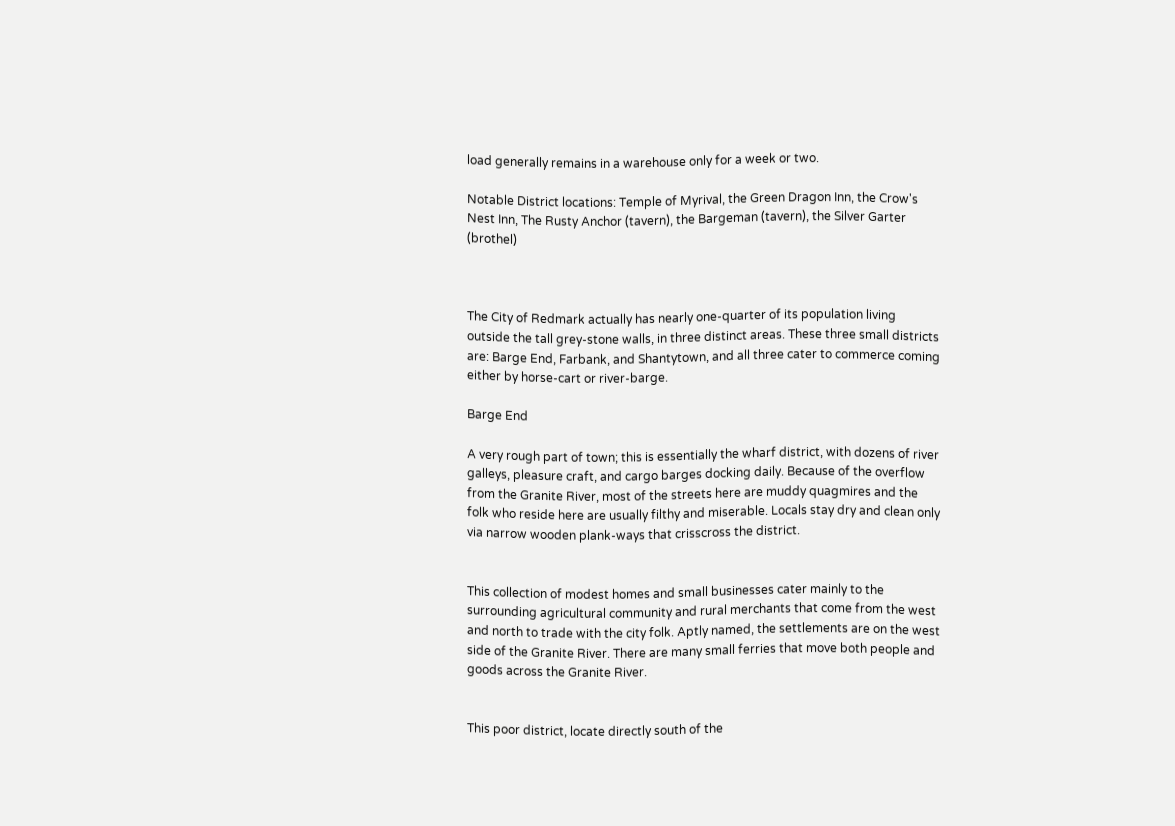load generally remains in a warehouse only for a week or two.

Notable District locations: Temple of Myrival, the Green Dragon Inn, the Crow's Nest Inn, The Rusty Anchor (tavern), the Bargeman (tavern), the Silver Garter (brothel)



The City of Redmark actually has nearly one-quarter of its population living outside the tall grey-stone walls, in three distinct areas. These three small districts are: Barge End, Farbank, and Shantytown, and all three cater to commerce coming either by horse-cart or river-barge.

Barge End

A very rough part of town; this is essentially the wharf district, with dozens of river galleys, pleasure craft, and cargo barges docking daily. Because of the overflow from the Granite River, most of the streets here are muddy quagmires and the folk who reside here are usually filthy and miserable. Locals stay dry and clean only via narrow wooden plank-ways that crisscross the district.


This collection of modest homes and small businesses cater mainly to the surrounding agricultural community and rural merchants that come from the west and north to trade with the city folk. Aptly named, the settlements are on the west side of the Granite River. There are many small ferries that move both people and goods across the Granite River.


This poor district, locate directly south of the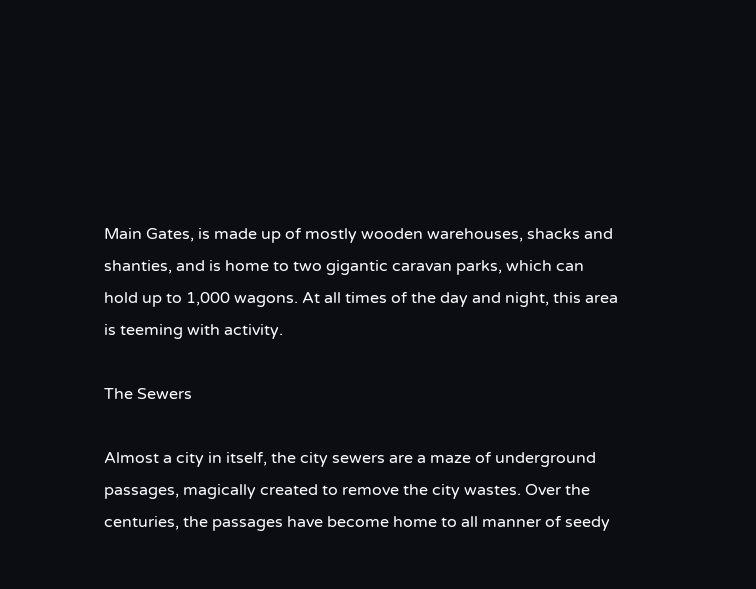Main Gates, is made up of mostly wooden warehouses, shacks and shanties, and is home to two gigantic caravan parks, which can hold up to 1,000 wagons. At all times of the day and night, this area is teeming with activity.

The Sewers

Almost a city in itself, the city sewers are a maze of underground passages, magically created to remove the city wastes. Over the centuries, the passages have become home to all manner of seedy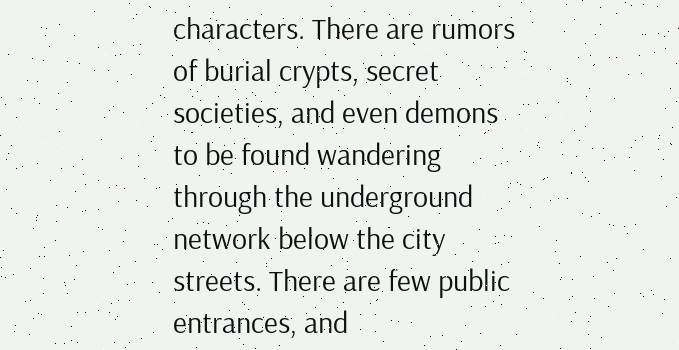characters. There are rumors of burial crypts, secret societies, and even demons to be found wandering through the underground network below the city streets. There are few public entrances, and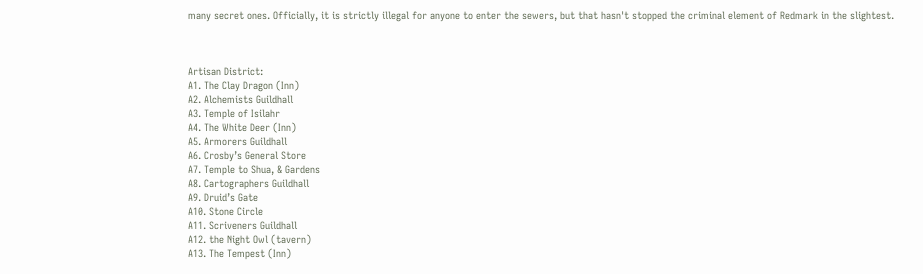many secret ones. Officially, it is strictly illegal for anyone to enter the sewers, but that hasn't stopped the criminal element of Redmark in the slightest.



Artisan District:
A1. The Clay Dragon (Inn)
A2. Alchemists Guildhall
A3. Temple of Isilahr
A4. The White Deer (Inn)
A5. Armorers Guildhall
A6. Crosby’s General Store
A7. Temple to Shua, & Gardens
A8. Cartographers Guildhall
A9. Druid’s Gate
A10. Stone Circle
A11. Scriveners Guildhall
A12. the Night Owl (tavern)
A13. The Tempest (Inn)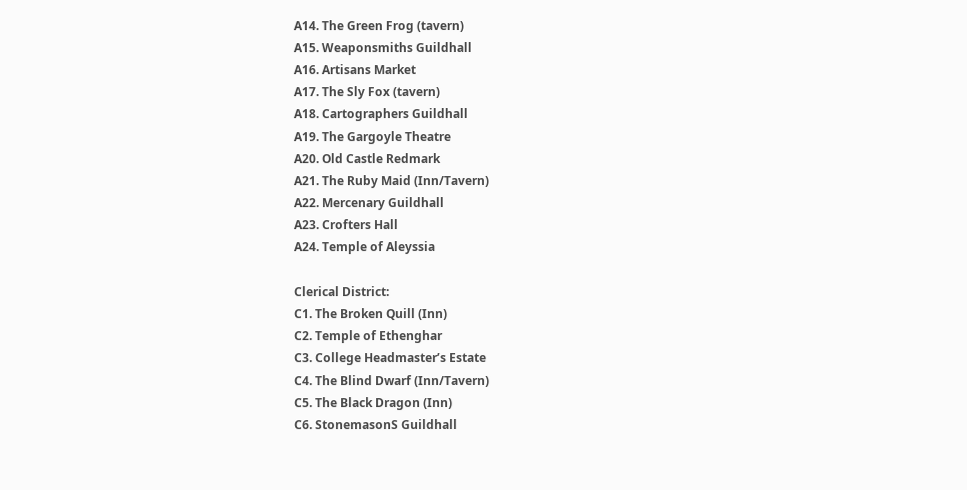A14. The Green Frog (tavern)
A15. Weaponsmiths Guildhall
A16. Artisans Market
A17. The Sly Fox (tavern)
A18. Cartographers Guildhall
A19. The Gargoyle Theatre
A20. Old Castle Redmark
A21. The Ruby Maid (Inn/Tavern)
A22. Mercenary Guildhall
A23. Crofters Hall
A24. Temple of Aleyssia

Clerical District:
C1. The Broken Quill (Inn)
C2. Temple of Ethenghar
C3. College Headmaster’s Estate
C4. The Blind Dwarf (Inn/Tavern)
C5. The Black Dragon (Inn)
C6. StonemasonS Guildhall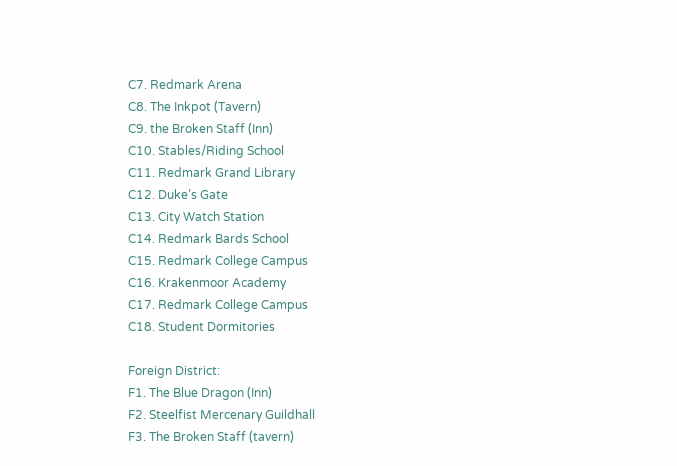C7. Redmark Arena
C8. The Inkpot (Tavern)
C9. the Broken Staff (Inn)
C10. Stables/Riding School
C11. Redmark Grand Library
C12. Duke’s Gate
C13. City Watch Station
C14. Redmark Bards School
C15. Redmark College Campus
C16. Krakenmoor Academy
C17. Redmark College Campus
C18. Student Dormitories

Foreign District:
F1. The Blue Dragon (Inn)
F2. Steelfist Mercenary Guildhall
F3. The Broken Staff (tavern)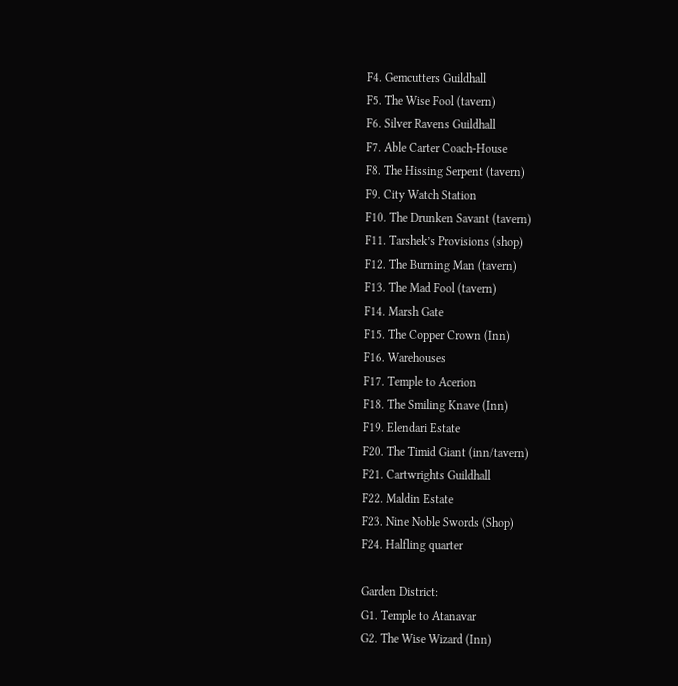F4. Gemcutters Guildhall
F5. The Wise Fool (tavern)
F6. Silver Ravens Guildhall
F7. Able Carter Coach-House
F8. The Hissing Serpent (tavern)
F9. City Watch Station
F10. The Drunken Savant (tavern)
F11. Tarshek’s Provisions (shop)
F12. The Burning Man (tavern)
F13. The Mad Fool (tavern)
F14. Marsh Gate
F15. The Copper Crown (Inn)
F16. Warehouses
F17. Temple to Acerion
F18. The Smiling Knave (Inn)
F19. Elendari Estate
F20. The Timid Giant (inn/tavern)
F21. Cartwrights Guildhall
F22. Maldin Estate
F23. Nine Noble Swords (Shop)
F24. Halfling quarter

Garden District:
G1. Temple to Atanavar
G2. The Wise Wizard (Inn)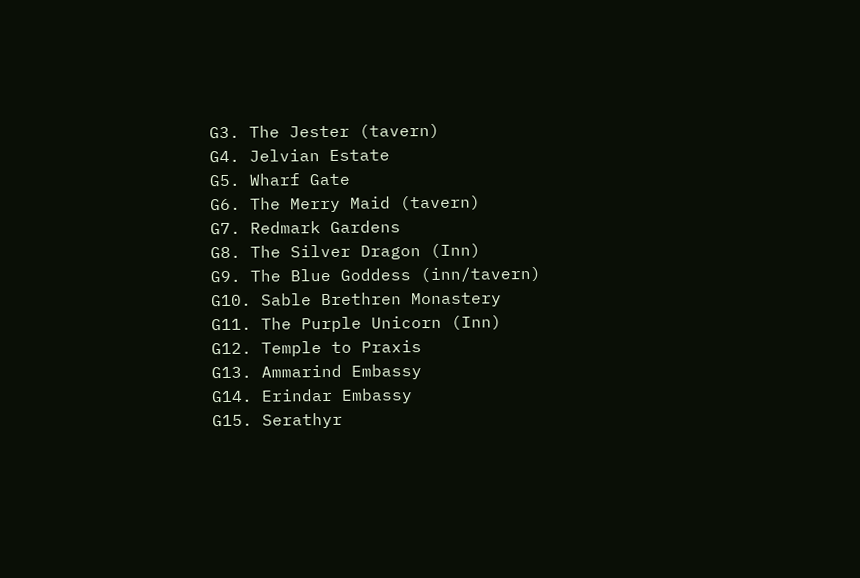G3. The Jester (tavern)
G4. Jelvian Estate
G5. Wharf Gate
G6. The Merry Maid (tavern)
G7. Redmark Gardens
G8. The Silver Dragon (Inn)
G9. The Blue Goddess (inn/tavern)
G10. Sable Brethren Monastery
G11. The Purple Unicorn (Inn)
G12. Temple to Praxis
G13. Ammarind Embassy
G14. Erindar Embassy
G15. Serathyr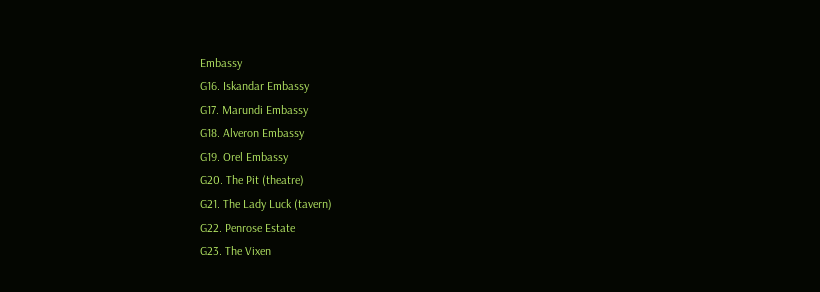Embassy
G16. Iskandar Embassy
G17. Marundi Embassy
G18. Alveron Embassy
G19. Orel Embassy
G20. The Pit (theatre)
G21. The Lady Luck (tavern)
G22. Penrose Estate
G23. The Vixen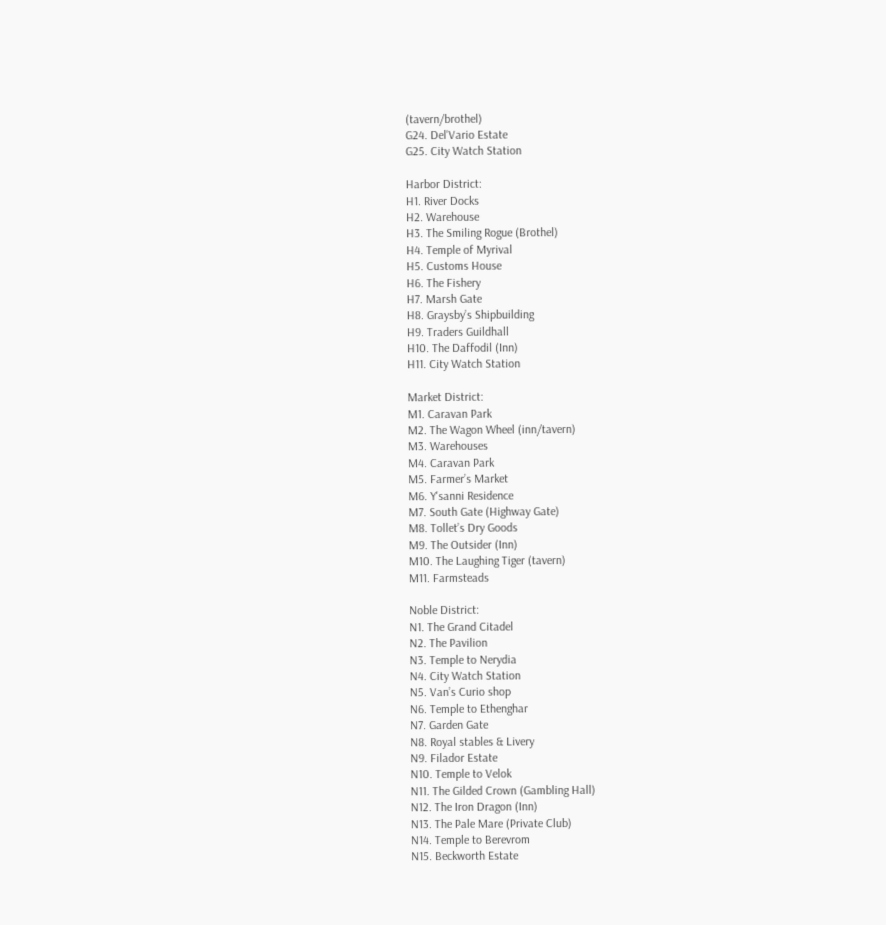(tavern/brothel)
G24. Del'Vario Estate
G25. City Watch Station

Harbor District:
H1. River Docks
H2. Warehouse
H3. The Smiling Rogue (Brothel)
H4. Temple of Myrival
H5. Customs House
H6. The Fishery
H7. Marsh Gate
H8. Graysby’s Shipbuilding
H9. Traders Guildhall
H10. The Daffodil (Inn)
H11. City Watch Station

Market District:
M1. Caravan Park
M2. The Wagon Wheel (inn/tavern)
M3. Warehouses
M4. Caravan Park
M5. Farmer’s Market
M6. Y'sanni Residence
M7. South Gate (Highway Gate)
M8. Tollet’s Dry Goods
M9. The Outsider (Inn)
M10. The Laughing Tiger (tavern)
M11. Farmsteads

Noble District:
N1. The Grand Citadel
N2. The Pavilion
N3. Temple to Nerydia
N4. City Watch Station
N5. Van’s Curio shop
N6. Temple to Ethenghar
N7. Garden Gate
N8. Royal stables & Livery
N9. Filador Estate
N10. Temple to Velok
N11. The Gilded Crown (Gambling Hall)
N12. The Iron Dragon (Inn)
N13. The Pale Mare (Private Club)
N14. Temple to Berevrom
N15. Beckworth Estate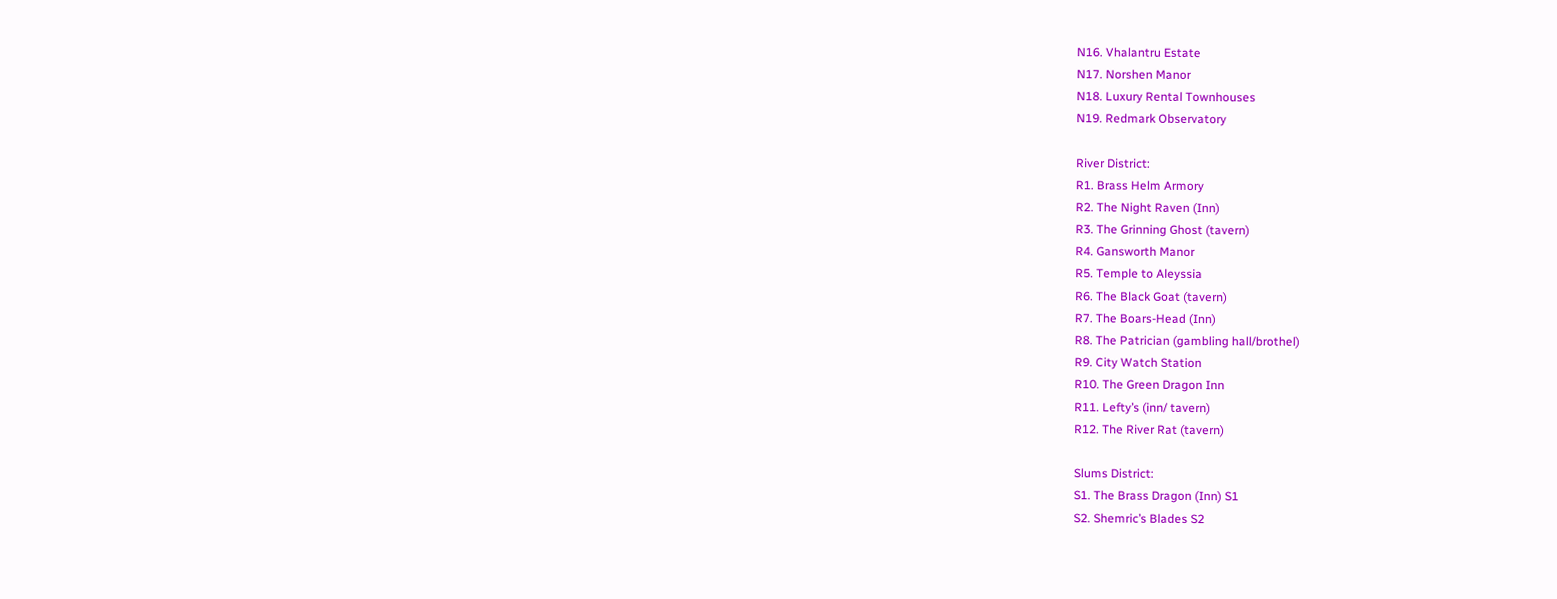N16. Vhalantru Estate
N17. Norshen Manor
N18. Luxury Rental Townhouses
N19. Redmark Observatory

River District:
R1. Brass Helm Armory
R2. The Night Raven (Inn)
R3. The Grinning Ghost (tavern)
R4. Gansworth Manor
R5. Temple to Aleyssia
R6. The Black Goat (tavern)
R7. The Boars-Head (Inn)
R8. The Patrician (gambling hall/brothel)
R9. City Watch Station
R10. The Green Dragon Inn
R11. Lefty’s (inn/ tavern)
R12. The River Rat (tavern)

Slums District:
S1. The Brass Dragon (Inn) S1
S2. Shemric’s Blades S2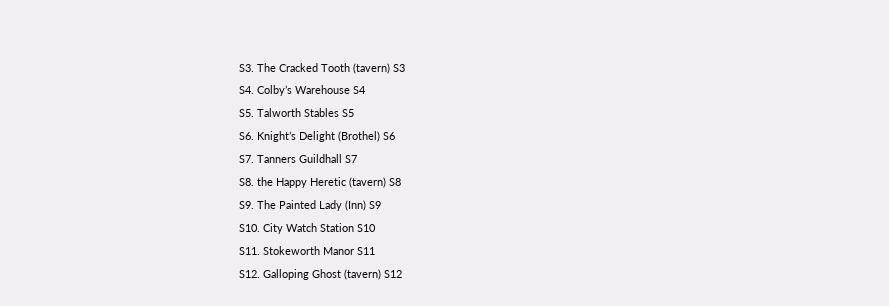S3. The Cracked Tooth (tavern) S3
S4. Colby’s Warehouse S4
S5. Talworth Stables S5
S6. Knight’s Delight (Brothel) S6
S7. Tanners Guildhall S7
S8. the Happy Heretic (tavern) S8
S9. The Painted Lady (Inn) S9
S10. City Watch Station S10
S11. Stokeworth Manor S11
S12. Galloping Ghost (tavern) S12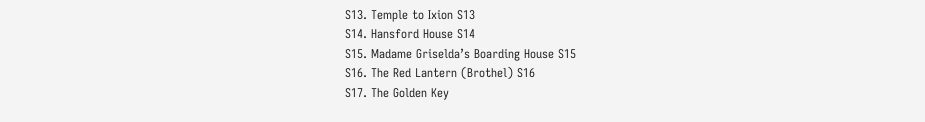S13. Temple to Ixion S13
S14. Hansford House S14
S15. Madame Griselda’s Boarding House S15
S16. The Red Lantern (Brothel) S16
S17. The Golden Key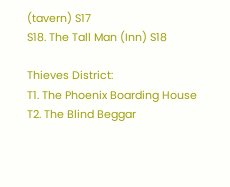(tavern) S17
S18. The Tall Man (Inn) S18

Thieves District:
T1. The Phoenix Boarding House
T2. The Blind Beggar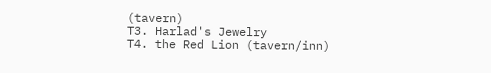(tavern)
T3. Harlad's Jewelry
T4. the Red Lion (tavern/inn)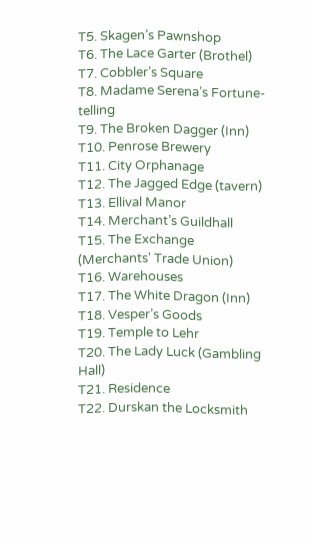T5. Skagen’s Pawnshop
T6. The Lace Garter (Brothel)
T7. Cobbler’s Square
T8. Madame Serena’s Fortune-telling
T9. The Broken Dagger (Inn)
T10. Penrose Brewery
T11. City Orphanage
T12. The Jagged Edge (tavern)
T13. Ellival Manor
T14. Merchant’s Guildhall
T15. The Exchange (Merchants' Trade Union)
T16. Warehouses
T17. The White Dragon (Inn)
T18. Vesper’s Goods
T19. Temple to Lehr
T20. The Lady Luck (Gambling Hall)
T21. Residence
T22. Durskan the Locksmith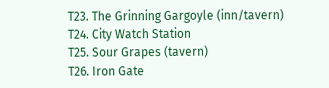T23. The Grinning Gargoyle (inn/tavern)
T24. City Watch Station
T25. Sour Grapes (tavern)
T26. Iron Gate